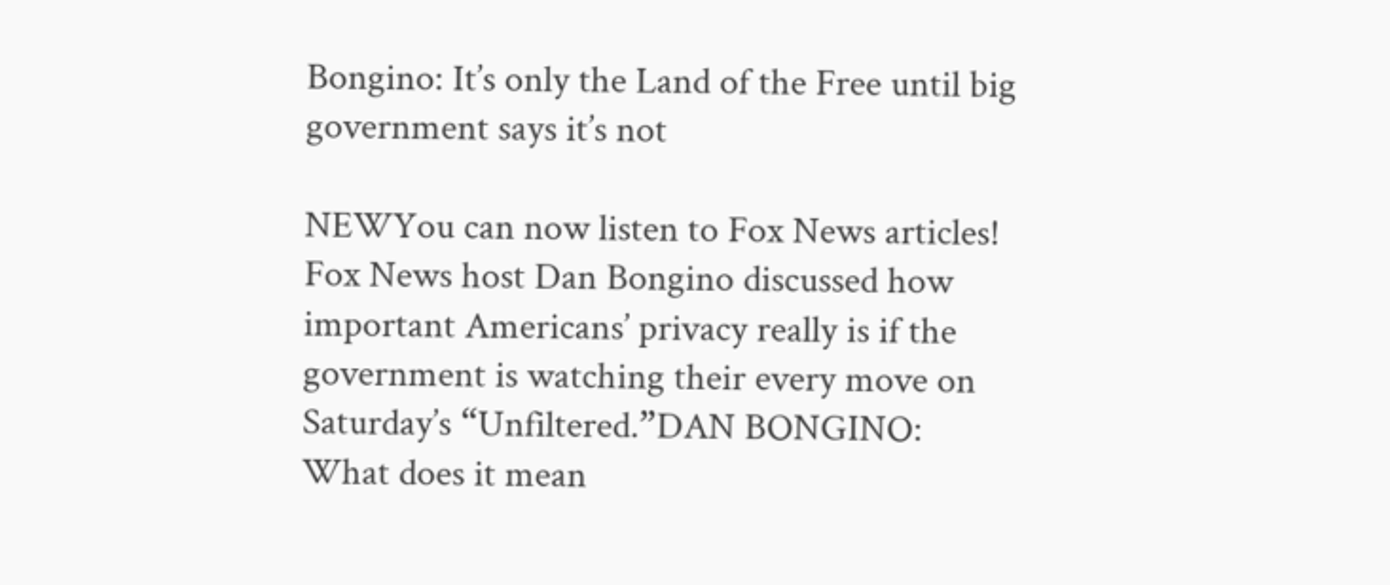Bongino: It’s only the Land of the Free until big government says it’s not

NEWYou can now listen to Fox News articles!
Fox News host Dan Bongino discussed how important Americans’ privacy really is if the government is watching their every move on Saturday’s “Unfiltered.”DAN BONGINO: What does it mean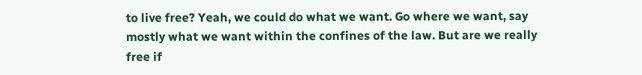to live free? Yeah, we could do what we want. Go where we want, say mostly what we want within the confines of the law. But are we really free if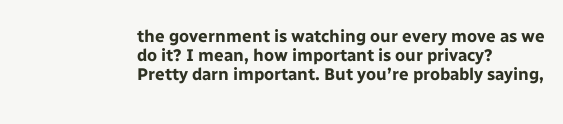the government is watching our every move as we do it? I mean, how important is our privacy? Pretty darn important. But you’re probably saying,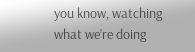you know, watching what we’re doing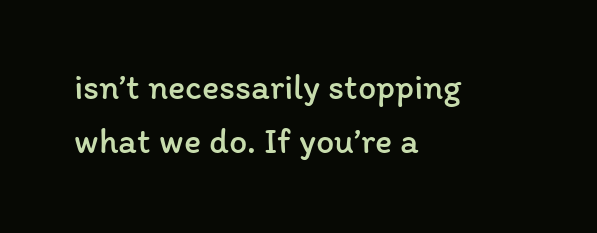isn’t necessarily stopping what we do. If you’re a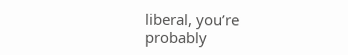liberal, you’re probably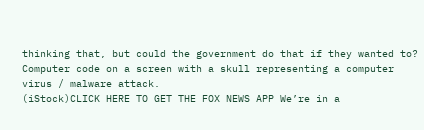thinking that, but could the government do that if they wanted to?
Computer code on a screen with a skull representing a computer virus / malware attack.
(iStock)CLICK HERE TO GET THE FOX NEWS APP We’re in a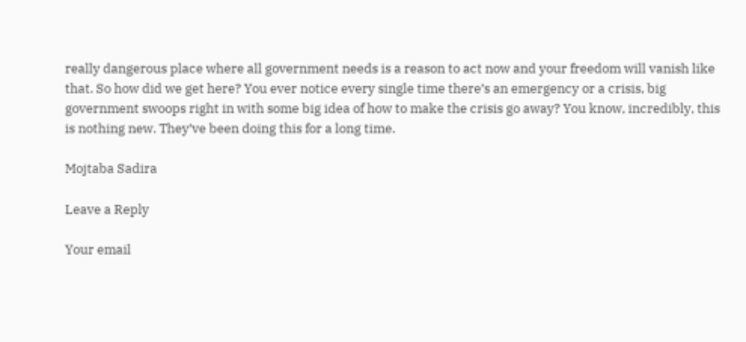really dangerous place where all government needs is a reason to act now and your freedom will vanish like that. So how did we get here? You ever notice every single time there’s an emergency or a crisis, big government swoops right in with some big idea of how to make the crisis go away? You know, incredibly, this is nothing new. They’ve been doing this for a long time.

Mojtaba Sadira

Leave a Reply

Your email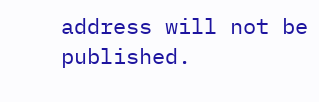address will not be published.